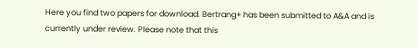Here you find two papers for download. Bertrang+ has been submitted to A&A and is currently under review. Please note that this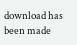download has been made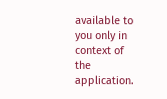available to you only in context of the application.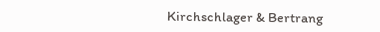Kirchschlager & Bertrang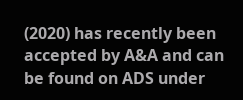(2020) has recently been accepted by A&A and can be found on ADS under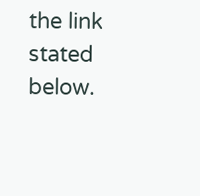the link stated below.